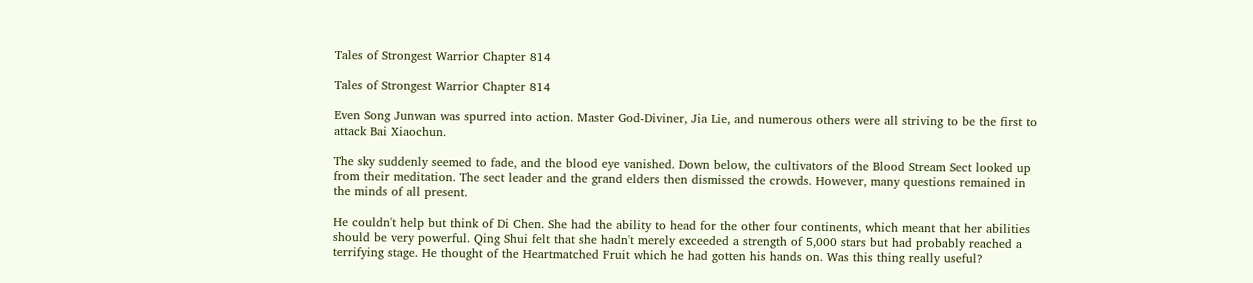Tales of Strongest Warrior Chapter 814

Tales of Strongest Warrior Chapter 814

Even Song Junwan was spurred into action. Master God-Diviner, Jia Lie, and numerous others were all striving to be the first to attack Bai Xiaochun.

The sky suddenly seemed to fade, and the blood eye vanished. Down below, the cultivators of the Blood Stream Sect looked up from their meditation. The sect leader and the grand elders then dismissed the crowds. However, many questions remained in the minds of all present.

He couldn't help but think of Di Chen. She had the ability to head for the other four continents, which meant that her abilities should be very powerful. Qing Shui felt that she hadn't merely exceeded a strength of 5,000 stars but had probably reached a terrifying stage. He thought of the Heartmatched Fruit which he had gotten his hands on. Was this thing really useful?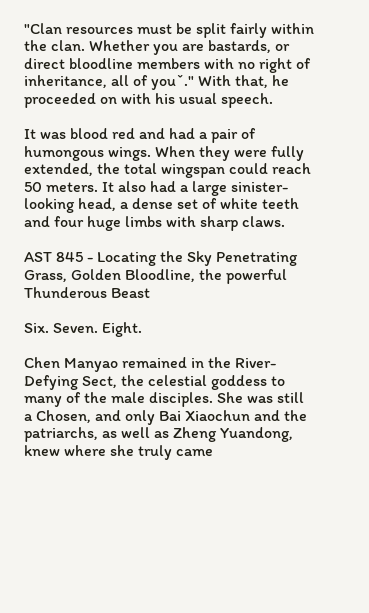"Clan resources must be split fairly within the clan. Whether you are bastards, or direct bloodline members with no right of inheritance, all of youˇ." With that, he proceeded on with his usual speech.

It was blood red and had a pair of humongous wings. When they were fully extended, the total wingspan could reach 50 meters. It also had a large sinister-looking head, a dense set of white teeth and four huge limbs with sharp claws.

AST 845 - Locating the Sky Penetrating Grass, Golden Bloodline, the powerful Thunderous Beast

Six. Seven. Eight.

Chen Manyao remained in the River-Defying Sect, the celestial goddess to many of the male disciples. She was still a Chosen, and only Bai Xiaochun and the patriarchs, as well as Zheng Yuandong, knew where she truly came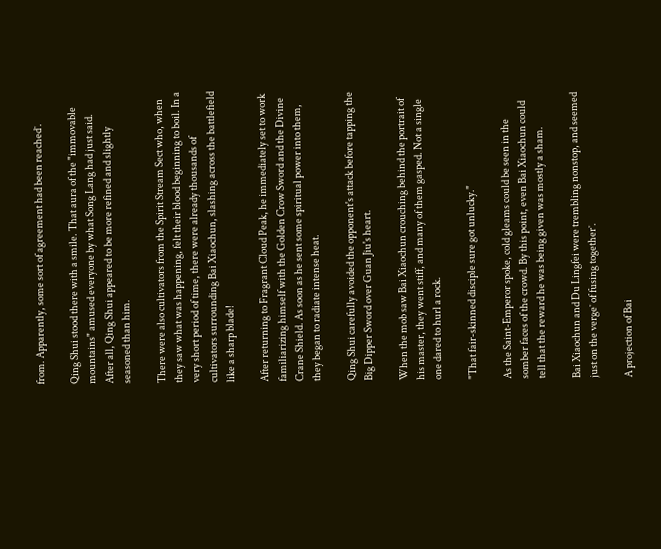from. Apparently, some sort of agreement had been reachedˇ.

Qing Shui stood there with a smile. That aura of the "immovable mountains" amused everyone by what Song Lang had just said. After all, Qing Shui appeared to be more refined and slightly seasoned than him.

There were also cultivators from the Spirit Stream Sect who, when they saw what was happening, felt their blood beginning to boil. In a very short period of time, there were already thousands of cultivators surrounding Bai Xiaochun, slashing across the battlefield like a sharp blade!

After returning to Fragrant Cloud Peak, he immediately set to work familiarizing himself with the Golden Crow Sword and the Divine Crane Shield. As soon as he sent some spiritual power into them, they began to radiate intense heat.

Qing Shui carefully avoided the opponent's attack before tapping the Big Dipper Sword over Guan Jiu's heart.

When the mob saw Bai Xiaochun crouching behind the portrait of his master, they went stiff, and many of them gasped. Not a single one dared to hurl a rock.

"That fair-skinned disciple sure got unlucky."

As the Saint-Emperor spoke, cold gleams could be seen in the somber faces of the crowd. By this point, even Bai Xiaochun could tell that the reward he was being given was mostly a sham.

Bai Xiaochun and Du Lingfei were trembling nonstop, and seemed just on the vergeˇ of fusing togetherˇ.

A projection of Bai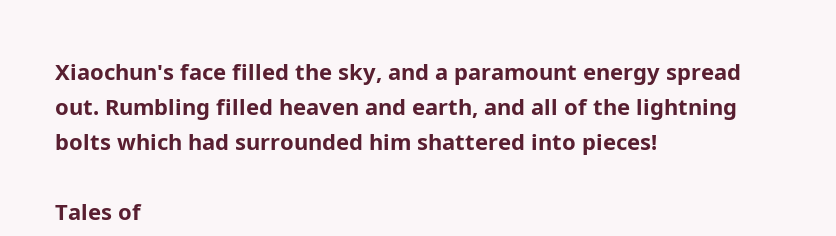Xiaochun's face filled the sky, and a paramount energy spread out. Rumbling filled heaven and earth, and all of the lightning bolts which had surrounded him shattered into pieces!

Tales of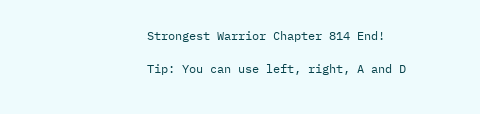Strongest Warrior Chapter 814 End!

Tip: You can use left, right, A and D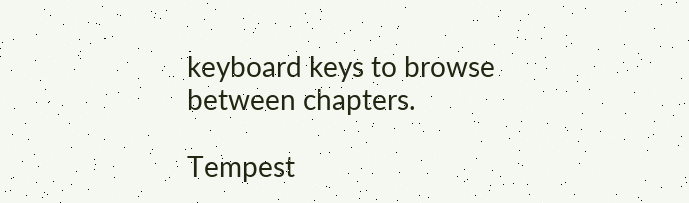keyboard keys to browse between chapters.

Tempest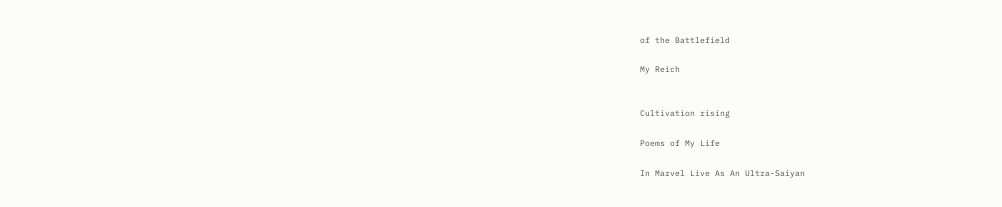of the Battlefield

My Reich


Cultivation rising

Poems of My Life

In Marvel Live As An Ultra-Saiyan